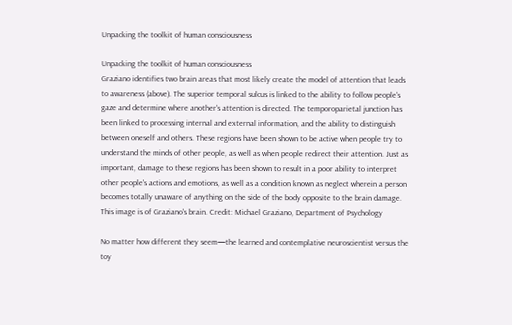Unpacking the toolkit of human consciousness

Unpacking the toolkit of human consciousness
Graziano identifies two brain areas that most likely create the model of attention that leads to awareness (above). The superior temporal sulcus is linked to the ability to follow people's gaze and determine where another's attention is directed. The temporoparietal junction has been linked to processing internal and external information, and the ability to distinguish between oneself and others. These regions have been shown to be active when people try to understand the minds of other people, as well as when people redirect their attention. Just as important, damage to these regions has been shown to result in a poor ability to interpret other people's actions and emotions, as well as a condition known as neglect wherein a person becomes totally unaware of anything on the side of the body opposite to the brain damage. This image is of Graziano's brain. Credit: Michael Graziano, Department of Psychology

No matter how different they seem—the learned and contemplative neuroscientist versus the toy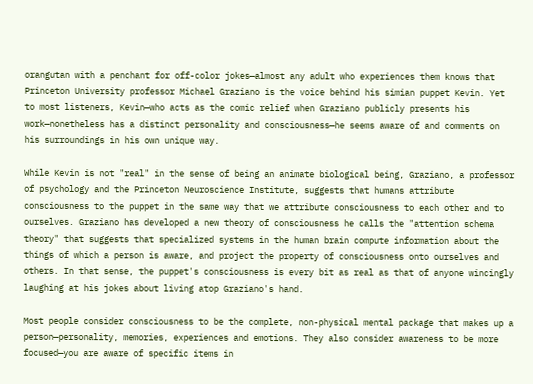orangutan with a penchant for off-color jokes—almost any adult who experiences them knows that Princeton University professor Michael Graziano is the voice behind his simian puppet Kevin. Yet to most listeners, Kevin—who acts as the comic relief when Graziano publicly presents his work—nonetheless has a distinct personality and consciousness—he seems aware of and comments on his surroundings in his own unique way.

While Kevin is not "real" in the sense of being an animate biological being, Graziano, a professor of psychology and the Princeton Neuroscience Institute, suggests that humans attribute consciousness to the puppet in the same way that we attribute consciousness to each other and to ourselves. Graziano has developed a new theory of consciousness he calls the "attention schema theory" that suggests that specialized systems in the human brain compute information about the things of which a person is aware, and project the property of consciousness onto ourselves and others. In that sense, the puppet's consciousness is every bit as real as that of anyone wincingly laughing at his jokes about living atop Graziano's hand.

Most people consider consciousness to be the complete, non-physical mental package that makes up a person—personality, memories, experiences and emotions. They also consider awareness to be more focused—you are aware of specific items in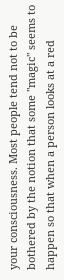your consciousness. Most people tend not to be bothered by the notion that some "magic" seems to happen so that when a person looks at a red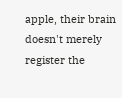apple, their brain doesn't merely register the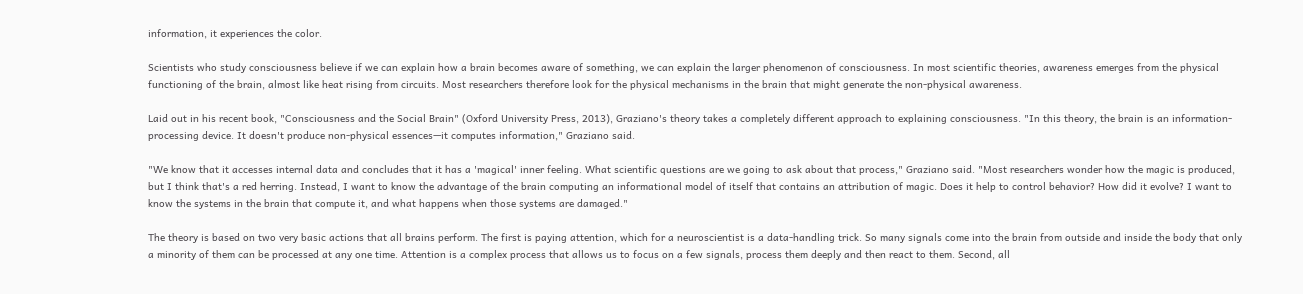information, it experiences the color.

Scientists who study consciousness believe if we can explain how a brain becomes aware of something, we can explain the larger phenomenon of consciousness. In most scientific theories, awareness emerges from the physical functioning of the brain, almost like heat rising from circuits. Most researchers therefore look for the physical mechanisms in the brain that might generate the non-physical awareness.

Laid out in his recent book, "Consciousness and the Social Brain" (Oxford University Press, 2013), Graziano's theory takes a completely different approach to explaining consciousness. "In this theory, the brain is an information-processing device. It doesn't produce non-physical essences—it computes information," Graziano said.

"We know that it accesses internal data and concludes that it has a 'magical' inner feeling. What scientific questions are we going to ask about that process," Graziano said. "Most researchers wonder how the magic is produced, but I think that's a red herring. Instead, I want to know the advantage of the brain computing an informational model of itself that contains an attribution of magic. Does it help to control behavior? How did it evolve? I want to know the systems in the brain that compute it, and what happens when those systems are damaged."

The theory is based on two very basic actions that all brains perform. The first is paying attention, which for a neuroscientist is a data-handling trick. So many signals come into the brain from outside and inside the body that only a minority of them can be processed at any one time. Attention is a complex process that allows us to focus on a few signals, process them deeply and then react to them. Second, all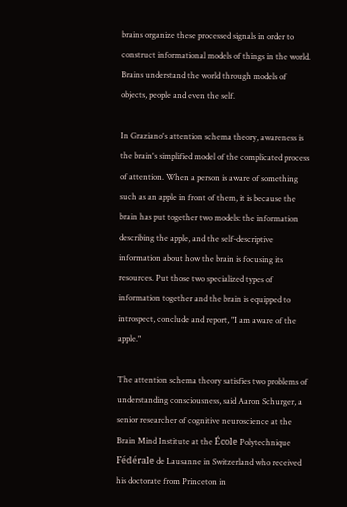brains organize these processed signals in order to construct informational models of things in the world. Brains understand the world through models of objects, people and even the self.

In Graziano's attention schema theory, awareness is the brain's simplified model of the complicated process of attention. When a person is aware of something such as an apple in front of them, it is because the brain has put together two models: the information describing the apple, and the self-descriptive information about how the brain is focusing its resources. Put those two specialized types of information together and the brain is equipped to introspect, conclude and report, "I am aware of the apple."

The attention schema theory satisfies two problems of understanding consciousness, said Aaron Schurger, a senior researcher of cognitive neuroscience at the Brain Mind Institute at the École Polytechnique Fédérale de Lausanne in Switzerland who received his doctorate from Princeton in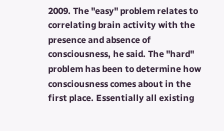2009. The "easy" problem relates to correlating brain activity with the presence and absence of consciousness, he said. The "hard" problem has been to determine how consciousness comes about in the first place. Essentially all existing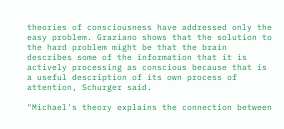theories of consciousness have addressed only the easy problem. Graziano shows that the solution to the hard problem might be that the brain describes some of the information that it is actively processing as conscious because that is a useful description of its own process of attention, Schurger said.

"Michael's theory explains the connection between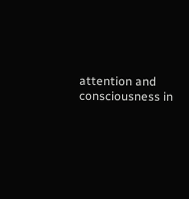attention and consciousness in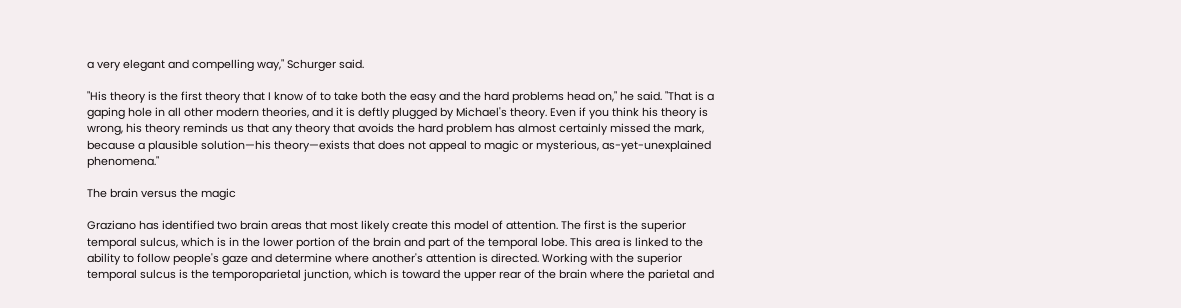a very elegant and compelling way," Schurger said.

"His theory is the first theory that I know of to take both the easy and the hard problems head on," he said. "That is a gaping hole in all other modern theories, and it is deftly plugged by Michael's theory. Even if you think his theory is wrong, his theory reminds us that any theory that avoids the hard problem has almost certainly missed the mark, because a plausible solution—his theory—exists that does not appeal to magic or mysterious, as-yet-unexplained phenomena."

The brain versus the magic

Graziano has identified two brain areas that most likely create this model of attention. The first is the superior temporal sulcus, which is in the lower portion of the brain and part of the temporal lobe. This area is linked to the ability to follow people's gaze and determine where another's attention is directed. Working with the superior temporal sulcus is the temporoparietal junction, which is toward the upper rear of the brain where the parietal and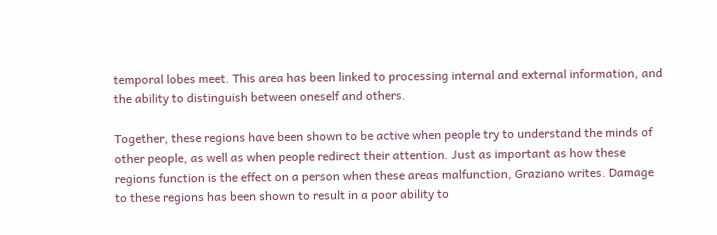temporal lobes meet. This area has been linked to processing internal and external information, and the ability to distinguish between oneself and others.

Together, these regions have been shown to be active when people try to understand the minds of other people, as well as when people redirect their attention. Just as important as how these regions function is the effect on a person when these areas malfunction, Graziano writes. Damage to these regions has been shown to result in a poor ability to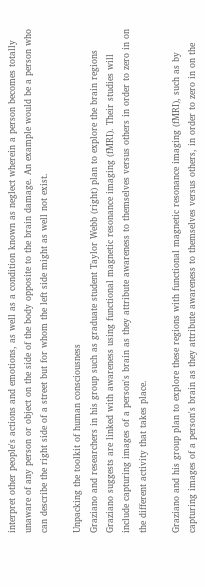interpret other people's actions and emotions, as well as a condition known as neglect wherein a person becomes totally unaware of any person or object on the side of the body opposite to the brain damage. An example would be a person who can describe the right side of a street but for whom the left side might as well not exist.

Unpacking the toolkit of human consciousness
Graziano and researchers in his group such as graduate student Taylor Webb (right) plan to explore the brain regions Graziano suggests are linked with awareness using functional magnetic resonance imaging (fMRI). Their studies will include capturing images of a person's brain as they attribute awareness to themselves versus others in order to zero in on the different activity that takes place.

Graziano and his group plan to explore these regions with functional magnetic resonance imaging (fMRI), such as by capturing images of a person's brain as they attribute awareness to themselves versus others, in order to zero in on the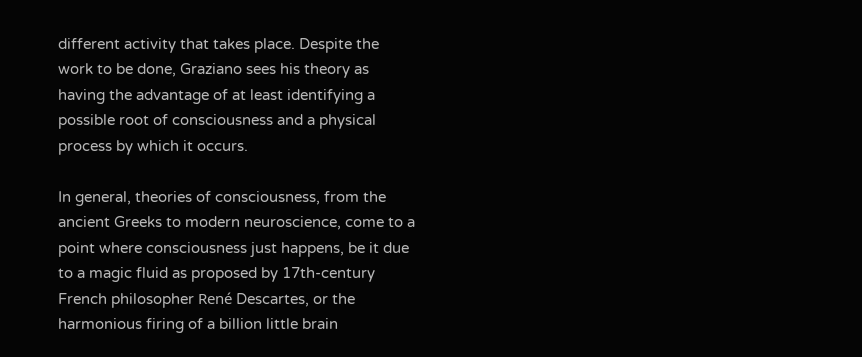different activity that takes place. Despite the work to be done, Graziano sees his theory as having the advantage of at least identifying a possible root of consciousness and a physical process by which it occurs.

In general, theories of consciousness, from the ancient Greeks to modern neuroscience, come to a point where consciousness just happens, be it due to a magic fluid as proposed by 17th-century French philosopher René Descartes, or the harmonious firing of a billion little brain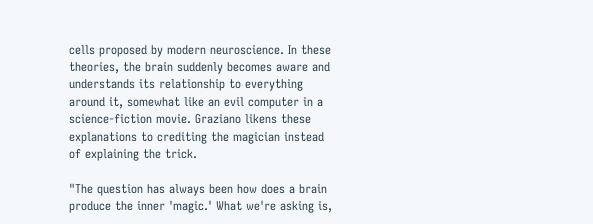cells proposed by modern neuroscience. In these theories, the brain suddenly becomes aware and understands its relationship to everything around it, somewhat like an evil computer in a science-fiction movie. Graziano likens these explanations to crediting the magician instead of explaining the trick.

"The question has always been how does a brain produce the inner 'magic.' What we're asking is,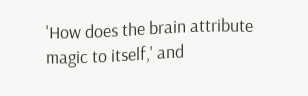'How does the brain attribute magic to itself,' and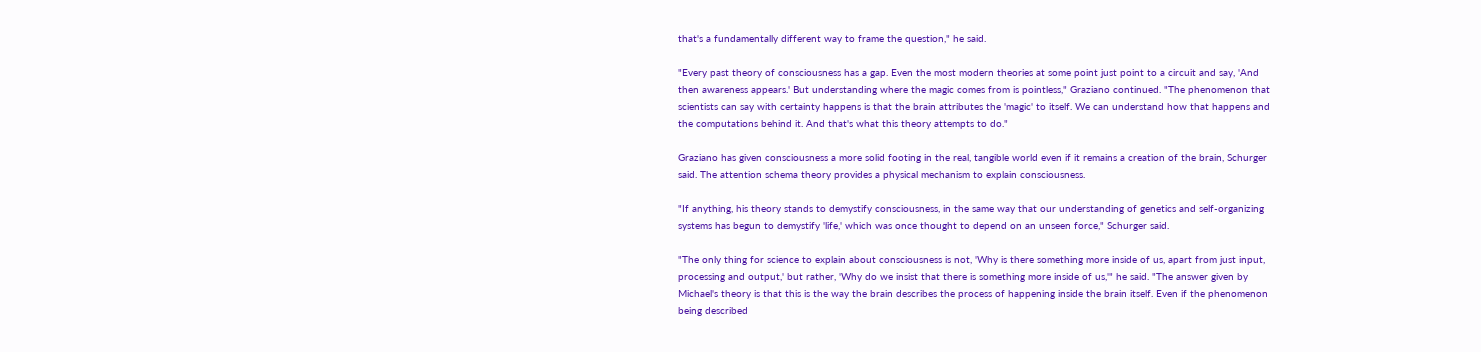that's a fundamentally different way to frame the question," he said.

"Every past theory of consciousness has a gap. Even the most modern theories at some point just point to a circuit and say, 'And then awareness appears.' But understanding where the magic comes from is pointless," Graziano continued. "The phenomenon that scientists can say with certainty happens is that the brain attributes the 'magic' to itself. We can understand how that happens and the computations behind it. And that's what this theory attempts to do."

Graziano has given consciousness a more solid footing in the real, tangible world even if it remains a creation of the brain, Schurger said. The attention schema theory provides a physical mechanism to explain consciousness.

"If anything, his theory stands to demystify consciousness, in the same way that our understanding of genetics and self-organizing systems has begun to demystify 'life,' which was once thought to depend on an unseen force," Schurger said.

"The only thing for science to explain about consciousness is not, 'Why is there something more inside of us, apart from just input, processing and output,' but rather, 'Why do we insist that there is something more inside of us,'" he said. "The answer given by Michael's theory is that this is the way the brain describes the process of happening inside the brain itself. Even if the phenomenon being described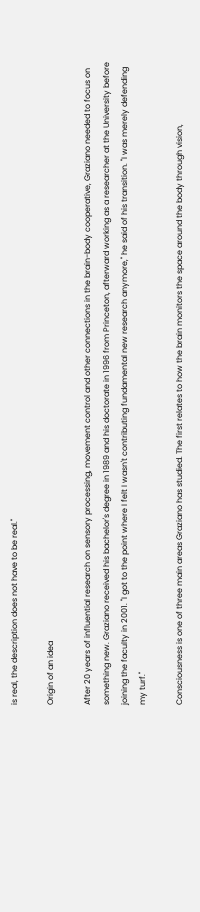is real, the description does not have to be real."

Origin of an idea

After 20 years of influential research on sensory processing, movement control and other connections in the brain-body cooperative, Graziano needed to focus on something new. Graziano received his bachelor's degree in 1989 and his doctorate in 1996 from Princeton, afterward working as a researcher at the University before joining the faculty in 2001. "I got to the point where I felt I wasn't contributing fundamental new research anymore," he said of his transition. "I was merely defending my turf."

Consciousness is one of three main areas Graziano has studied. The first relates to how the brain monitors the space around the body through vision,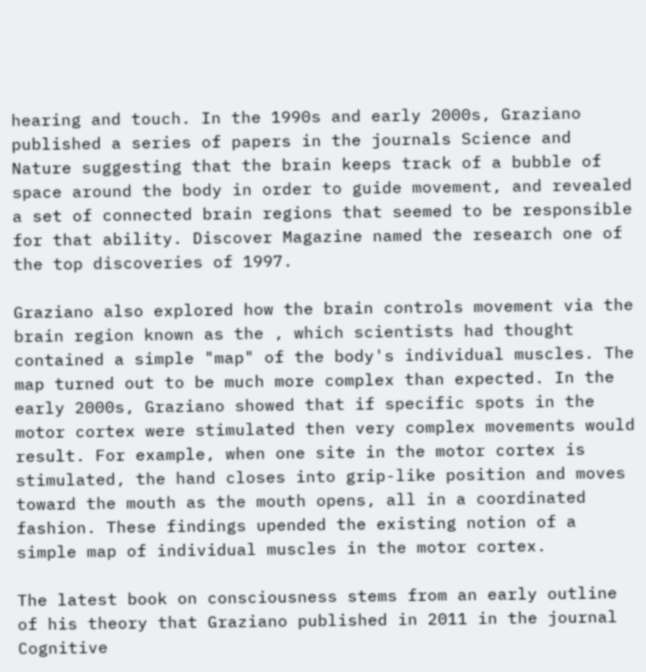hearing and touch. In the 1990s and early 2000s, Graziano published a series of papers in the journals Science and Nature suggesting that the brain keeps track of a bubble of space around the body in order to guide movement, and revealed a set of connected brain regions that seemed to be responsible for that ability. Discover Magazine named the research one of the top discoveries of 1997.

Graziano also explored how the brain controls movement via the brain region known as the , which scientists had thought contained a simple "map" of the body's individual muscles. The map turned out to be much more complex than expected. In the early 2000s, Graziano showed that if specific spots in the motor cortex were stimulated then very complex movements would result. For example, when one site in the motor cortex is stimulated, the hand closes into grip-like position and moves toward the mouth as the mouth opens, all in a coordinated fashion. These findings upended the existing notion of a simple map of individual muscles in the motor cortex.

The latest book on consciousness stems from an early outline of his theory that Graziano published in 2011 in the journal Cognitive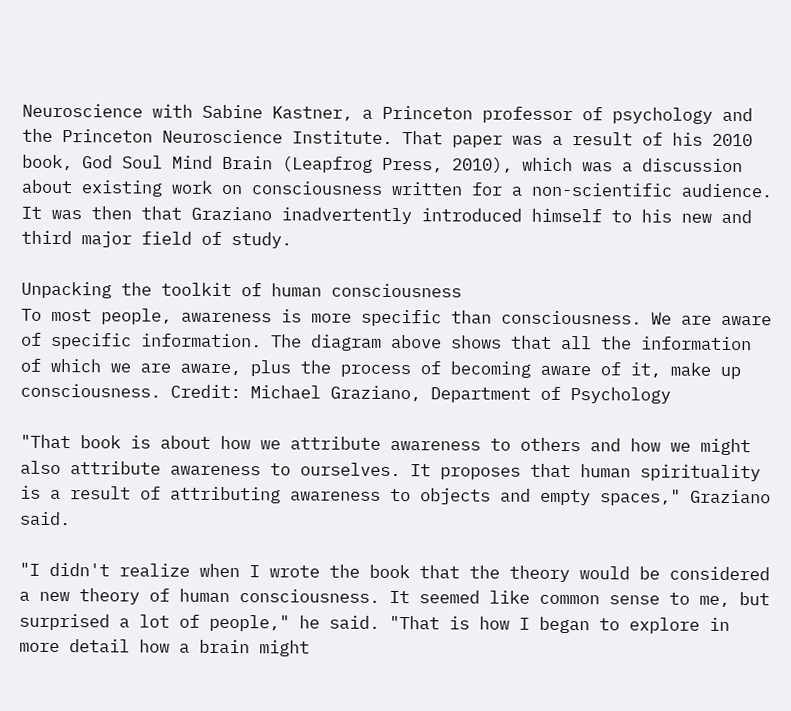Neuroscience with Sabine Kastner, a Princeton professor of psychology and the Princeton Neuroscience Institute. That paper was a result of his 2010 book, God Soul Mind Brain (Leapfrog Press, 2010), which was a discussion about existing work on consciousness written for a non-scientific audience. It was then that Graziano inadvertently introduced himself to his new and third major field of study.

Unpacking the toolkit of human consciousness
To most people, awareness is more specific than consciousness. We are aware of specific information. The diagram above shows that all the information of which we are aware, plus the process of becoming aware of it, make up consciousness. Credit: Michael Graziano, Department of Psychology

"That book is about how we attribute awareness to others and how we might also attribute awareness to ourselves. It proposes that human spirituality is a result of attributing awareness to objects and empty spaces," Graziano said.

"I didn't realize when I wrote the book that the theory would be considered a new theory of human consciousness. It seemed like common sense to me, but surprised a lot of people," he said. "That is how I began to explore in more detail how a brain might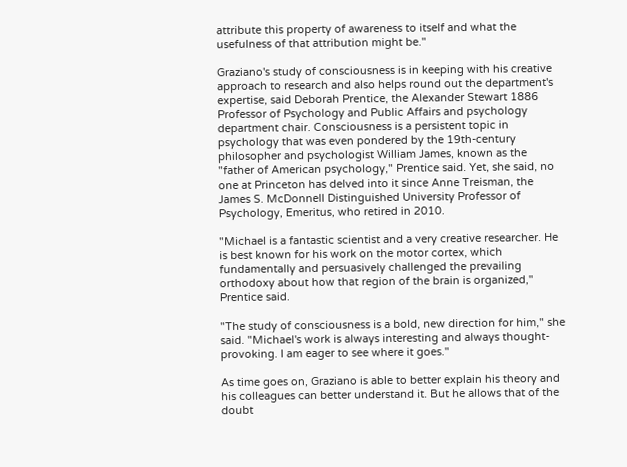attribute this property of awareness to itself and what the usefulness of that attribution might be."

Graziano's study of consciousness is in keeping with his creative approach to research and also helps round out the department's expertise, said Deborah Prentice, the Alexander Stewart 1886 Professor of Psychology and Public Affairs and psychology department chair. Consciousness is a persistent topic in psychology that was even pondered by the 19th-century philosopher and psychologist William James, known as the "father of American psychology," Prentice said. Yet, she said, no one at Princeton has delved into it since Anne Treisman, the James S. McDonnell Distinguished University Professor of Psychology, Emeritus, who retired in 2010.

"Michael is a fantastic scientist and a very creative researcher. He is best known for his work on the motor cortex, which fundamentally and persuasively challenged the prevailing orthodoxy about how that region of the brain is organized," Prentice said.

"The study of consciousness is a bold, new direction for him," she said. "Michael's work is always interesting and always thought-provoking. I am eager to see where it goes."

As time goes on, Graziano is able to better explain his theory and his colleagues can better understand it. But he allows that of the doubt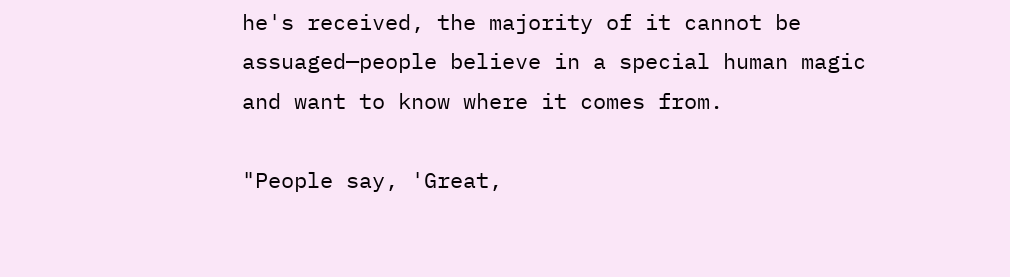he's received, the majority of it cannot be assuaged—people believe in a special human magic and want to know where it comes from.

"People say, 'Great,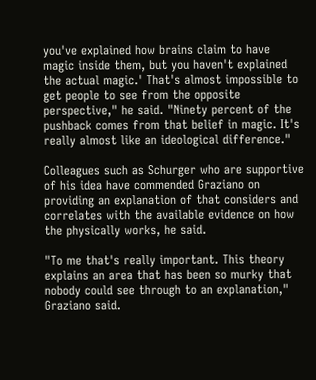you've explained how brains claim to have magic inside them, but you haven't explained the actual magic.' That's almost impossible to get people to see from the opposite perspective," he said. "Ninety percent of the pushback comes from that belief in magic. It's really almost like an ideological difference."

Colleagues such as Schurger who are supportive of his idea have commended Graziano on providing an explanation of that considers and correlates with the available evidence on how the physically works, he said.

"To me that's really important. This theory explains an area that has been so murky that nobody could see through to an explanation," Graziano said.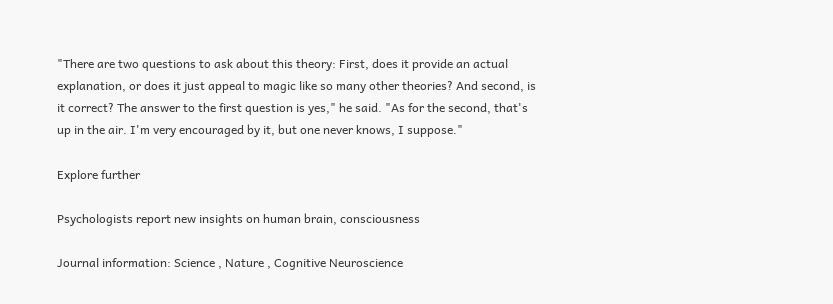"There are two questions to ask about this theory: First, does it provide an actual explanation, or does it just appeal to magic like so many other theories? And second, is it correct? The answer to the first question is yes," he said. "As for the second, that's up in the air. I'm very encouraged by it, but one never knows, I suppose."

Explore further

Psychologists report new insights on human brain, consciousness

Journal information: Science , Nature , Cognitive Neuroscience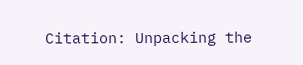Citation: Unpacking the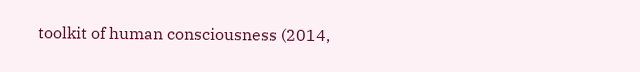toolkit of human consciousness (2014,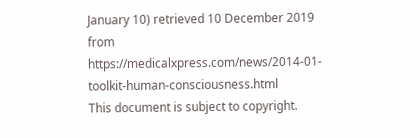January 10) retrieved 10 December 2019 from https://medicalxpress.com/news/2014-01-toolkit-human-consciousness.html
This document is subject to copyright.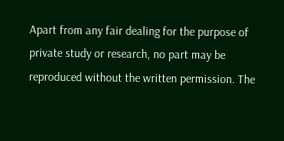Apart from any fair dealing for the purpose of private study or research, no part may be reproduced without the written permission. The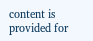content is provided for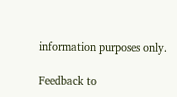information purposes only.

Feedback to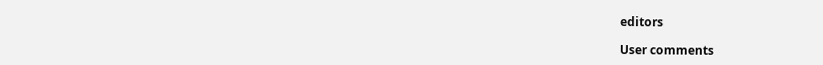editors

User comments